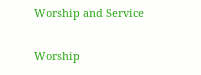Worship and Service

Worship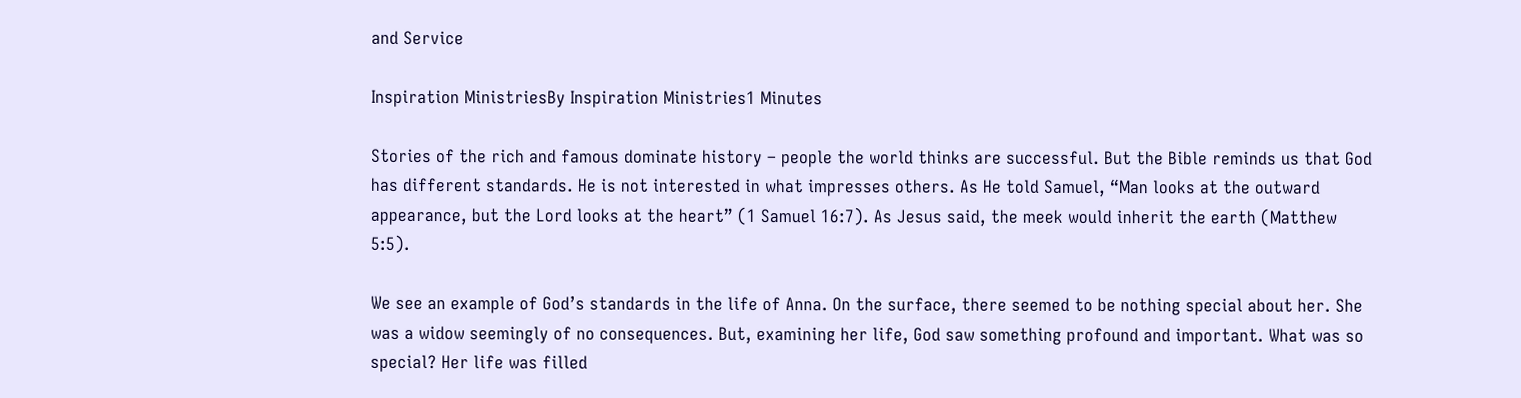and Service

Inspiration MinistriesBy Inspiration Ministries1 Minutes

Stories of the rich and famous dominate history – people the world thinks are successful. But the Bible reminds us that God has different standards. He is not interested in what impresses others. As He told Samuel, “Man looks at the outward appearance, but the Lord looks at the heart” (1 Samuel 16:7). As Jesus said, the meek would inherit the earth (Matthew 5:5).

We see an example of God’s standards in the life of Anna. On the surface, there seemed to be nothing special about her. She was a widow seemingly of no consequences. But, examining her life, God saw something profound and important. What was so special? Her life was filled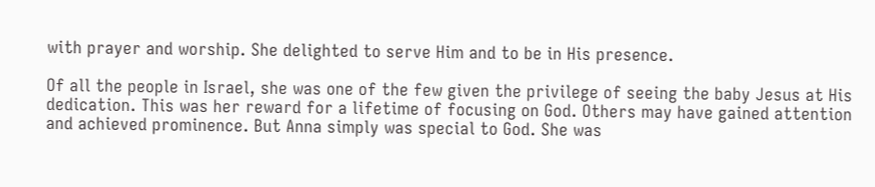with prayer and worship. She delighted to serve Him and to be in His presence.

Of all the people in Israel, she was one of the few given the privilege of seeing the baby Jesus at His dedication. This was her reward for a lifetime of focusing on God. Others may have gained attention and achieved prominence. But Anna simply was special to God. She was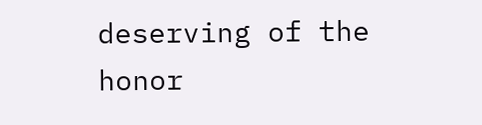deserving of the honor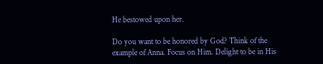He bestowed upon her.

Do you want to be honored by God? Think of the example of Anna. Focus on Him. Delight to be in His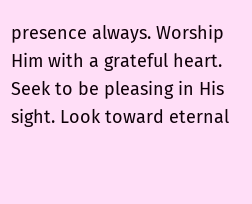presence always. Worship Him with a grateful heart. Seek to be pleasing in His sight. Look toward eternal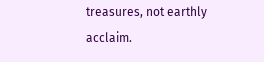treasures, not earthly acclaim.